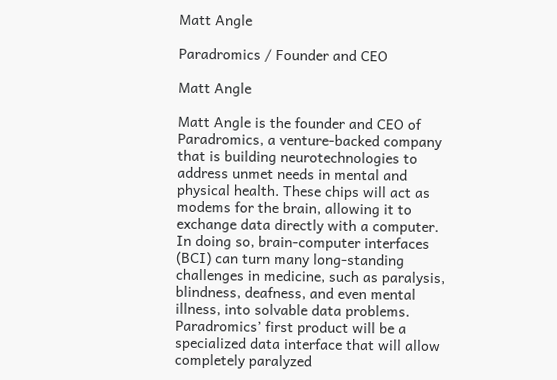Matt Angle

Paradromics / Founder and CEO

Matt Angle

Matt Angle is the founder and CEO of Paradromics, a venture-backed company that is building neurotechnologies to address unmet needs in mental and physical health. These chips will act as modems for the brain, allowing it to exchange data directly with a computer. In doing so, brain-computer interfaces (BCI) can turn many long-standing challenges in medicine, such as paralysis,  blindness, deafness, and even mental illness, into solvable data problems. Paradromics’ first product will be a specialized data interface that will allow completely paralyzed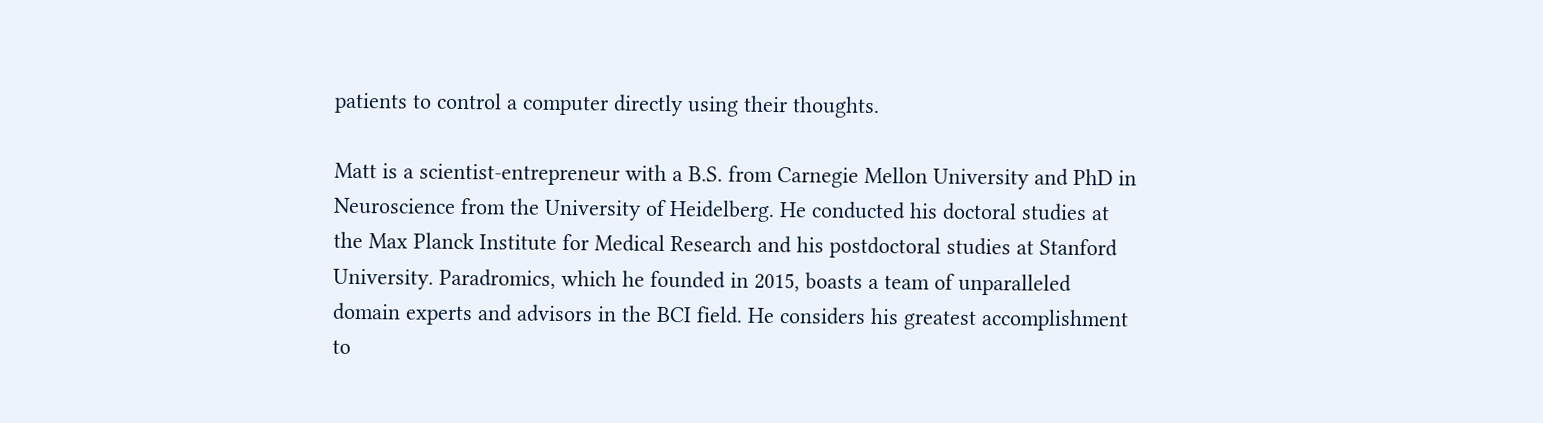patients to control a computer directly using their thoughts.

Matt is a scientist-entrepreneur with a B.S. from Carnegie Mellon University and PhD in Neuroscience from the University of Heidelberg. He conducted his doctoral studies at the Max Planck Institute for Medical Research and his postdoctoral studies at Stanford University. Paradromics, which he founded in 2015, boasts a team of unparalleled domain experts and advisors in the BCI field. He considers his greatest accomplishment to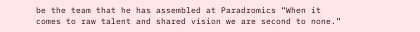be the team that he has assembled at Paradromics “When it comes to raw talent and shared vision we are second to none.”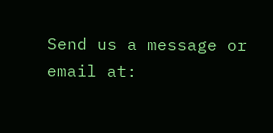Send us a message or email at: